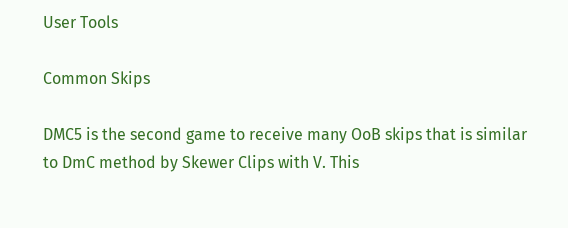User Tools

Common Skips

DMC5 is the second game to receive many OoB skips that is similar to DmC method by Skewer Clips with V. This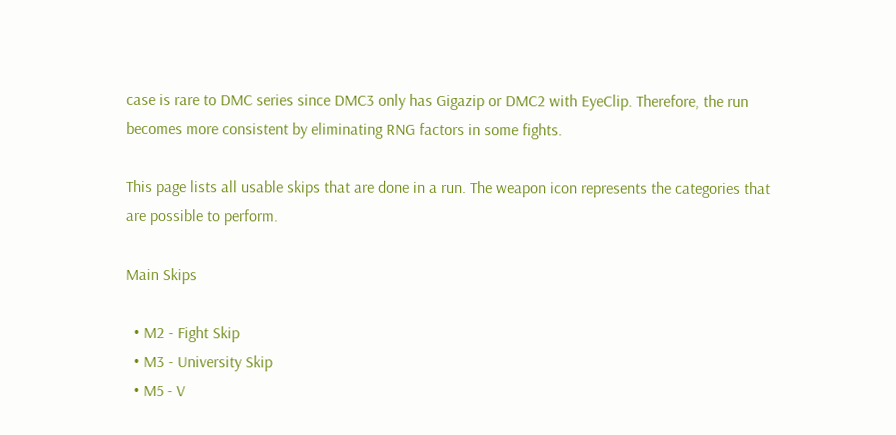case is rare to DMC series since DMC3 only has Gigazip or DMC2 with EyeClip. Therefore, the run becomes more consistent by eliminating RNG factors in some fights.

This page lists all usable skips that are done in a run. The weapon icon represents the categories that are possible to perform.

Main Skips

  • M2 - Fight Skip
  • M3 - University Skip
  • M5 - V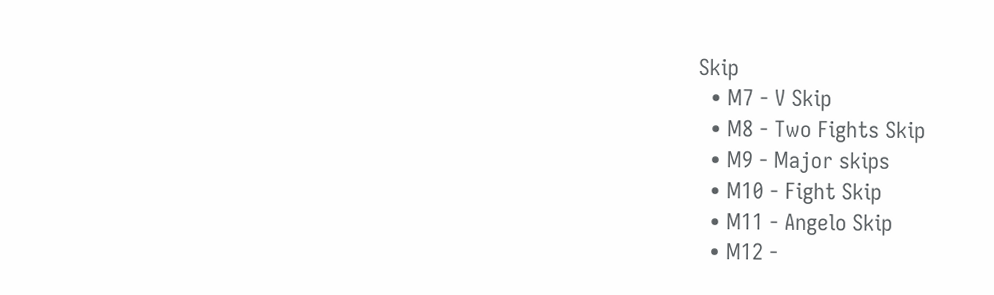Skip
  • M7 - V Skip
  • M8 - Two Fights Skip
  • M9 - Major skips
  • M10 - Fight Skip
  • M11 - Angelo Skip
  • M12 -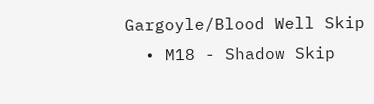Gargoyle/Blood Well Skip
  • M18 - Shadow Skip